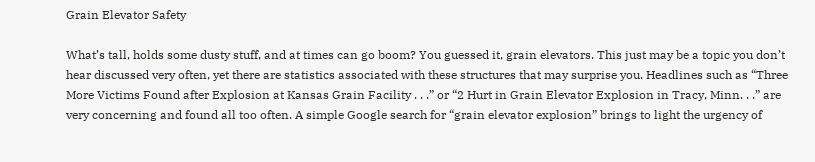Grain Elevator Safety

What’s tall, holds some dusty stuff, and at times can go boom? You guessed it, grain elevators. This just may be a topic you don’t hear discussed very often, yet there are statistics associated with these structures that may surprise you. Headlines such as “Three More Victims Found after Explosion at Kansas Grain Facility . . .” or “2 Hurt in Grain Elevator Explosion in Tracy, Minn. . .” are very concerning and found all too often. A simple Google search for “grain elevator explosion” brings to light the urgency of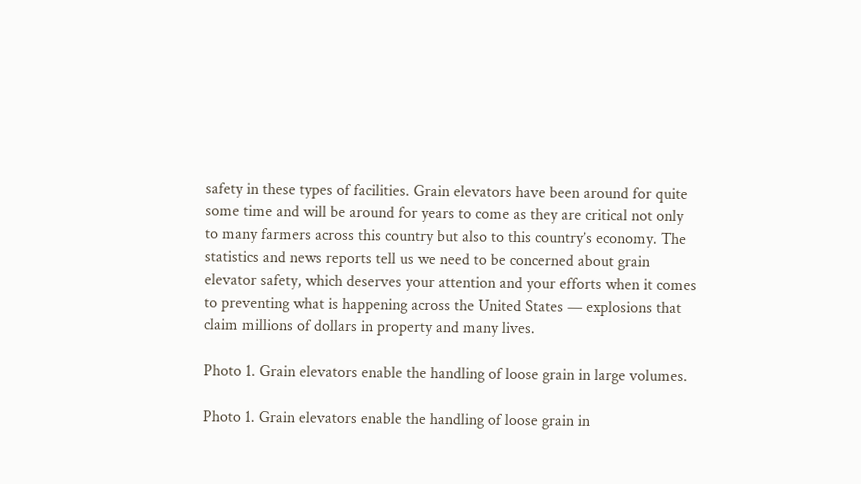safety in these types of facilities. Grain elevators have been around for quite some time and will be around for years to come as they are critical not only to many farmers across this country but also to this country’s economy. The statistics and news reports tell us we need to be concerned about grain elevator safety, which deserves your attention and your efforts when it comes to preventing what is happening across the United States — explosions that claim millions of dollars in property and many lives.

Photo 1. Grain elevators enable the handling of loose grain in large volumes.

Photo 1. Grain elevators enable the handling of loose grain in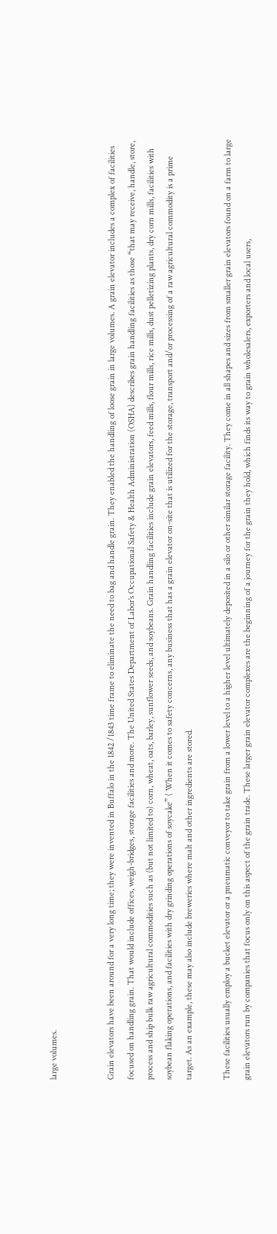large volumes.


Grain elevators have been around for a very long time; they were invented in Buffalo in the 1842 /1843 time frame to eliminate the need to bag and handle grain. They enabled the handling of loose grain in large volumes. A grain elevator includes a complex of facilities focused on handling grain. That would include offices, weigh-bridges, storage facilities and more. The United States Department of Labor’s Occupational Safety & Health Administration (OSHA) describes grain handling facilities as those “that may receive, handle, store, process and ship bulk raw agricultural commodities such as (but not limited to) corn, wheat, oats, barley, sunflower seeds, and soybeans. Grain handling facilities include grain elevators, feed mills, flour mills, rice mills, dust pelletizing plants, dry corn mills, facilities with soybean flaking operations, and facilities with dry grinding operations of soycake” ( When it comes to safety concerns, any business that has a grain elevator on-site that is utilized for the storage, transport and/or processing of a raw agricultural commodity is a prime target. As an example, these may also include breweries where malt and other ingredients are stored.

These facilities usually employ a bucket elevator or a pneumatic conveyor to take grain from a lower level to a higher level ultimately deposited in a silo or other similar storage facility. They come in all shapes and sizes from smaller grain elevators found on a farm to large grain elevators run by companies that focus only on this aspect of the grain trade. These larger grain elevator complexes are the beginning of a journey for the grain they hold, which finds its way to grain wholesalers, exporters and local users,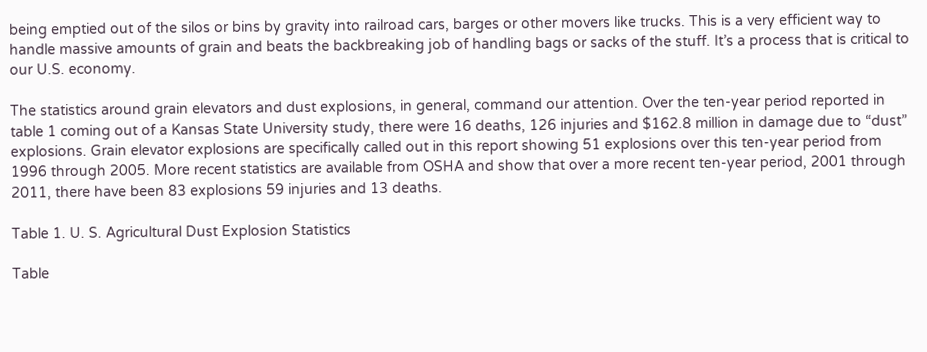being emptied out of the silos or bins by gravity into railroad cars, barges or other movers like trucks. This is a very efficient way to handle massive amounts of grain and beats the backbreaking job of handling bags or sacks of the stuff. It’s a process that is critical to our U.S. economy.

The statistics around grain elevators and dust explosions, in general, command our attention. Over the ten-year period reported in table 1 coming out of a Kansas State University study, there were 16 deaths, 126 injuries and $162.8 million in damage due to “dust” explosions. Grain elevator explosions are specifically called out in this report showing 51 explosions over this ten-year period from 1996 through 2005. More recent statistics are available from OSHA and show that over a more recent ten-year period, 2001 through 2011, there have been 83 explosions 59 injuries and 13 deaths.

Table 1. U. S. Agricultural Dust Explosion Statistics

Table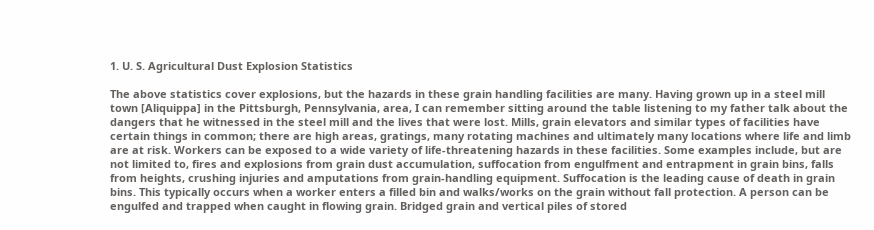1. U. S. Agricultural Dust Explosion Statistics

The above statistics cover explosions, but the hazards in these grain handling facilities are many. Having grown up in a steel mill town [Aliquippa] in the Pittsburgh, Pennsylvania, area, I can remember sitting around the table listening to my father talk about the dangers that he witnessed in the steel mill and the lives that were lost. Mills, grain elevators and similar types of facilities have certain things in common; there are high areas, gratings, many rotating machines and ultimately many locations where life and limb are at risk. Workers can be exposed to a wide variety of life-threatening hazards in these facilities. Some examples include, but are not limited to, fires and explosions from grain dust accumulation, suffocation from engulfment and entrapment in grain bins, falls from heights, crushing injuries and amputations from grain-handling equipment. Suffocation is the leading cause of death in grain bins. This typically occurs when a worker enters a filled bin and walks/works on the grain without fall protection. A person can be engulfed and trapped when caught in flowing grain. Bridged grain and vertical piles of stored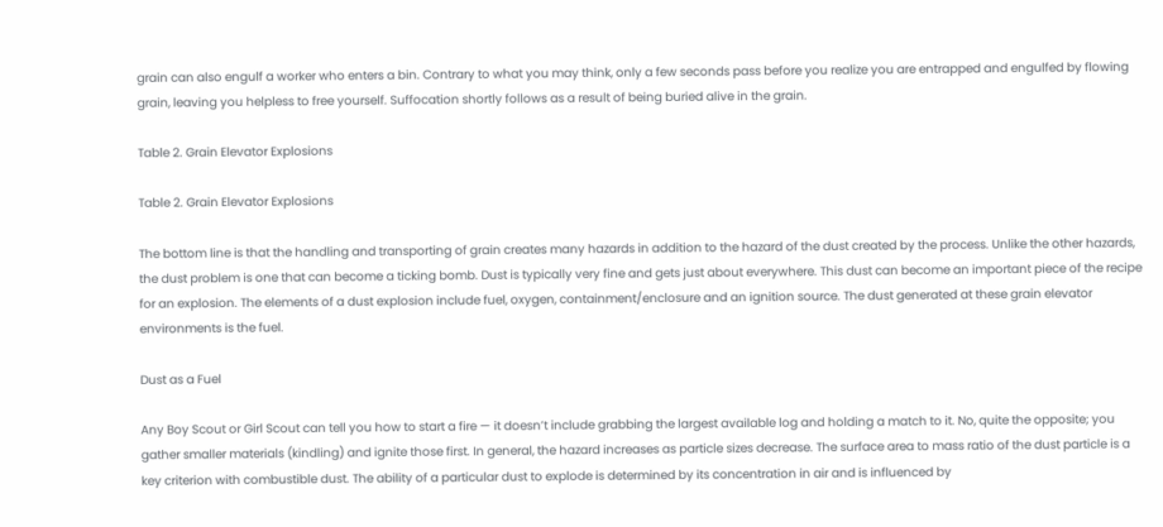grain can also engulf a worker who enters a bin. Contrary to what you may think, only a few seconds pass before you realize you are entrapped and engulfed by flowing grain, leaving you helpless to free yourself. Suffocation shortly follows as a result of being buried alive in the grain.

Table 2. Grain Elevator Explosions

Table 2. Grain Elevator Explosions

The bottom line is that the handling and transporting of grain creates many hazards in addition to the hazard of the dust created by the process. Unlike the other hazards, the dust problem is one that can become a ticking bomb. Dust is typically very fine and gets just about everywhere. This dust can become an important piece of the recipe for an explosion. The elements of a dust explosion include fuel, oxygen, containment/enclosure and an ignition source. The dust generated at these grain elevator environments is the fuel.

Dust as a Fuel

Any Boy Scout or Girl Scout can tell you how to start a fire — it doesn’t include grabbing the largest available log and holding a match to it. No, quite the opposite; you gather smaller materials (kindling) and ignite those first. In general, the hazard increases as particle sizes decrease. The surface area to mass ratio of the dust particle is a key criterion with combustible dust. The ability of a particular dust to explode is determined by its concentration in air and is influenced by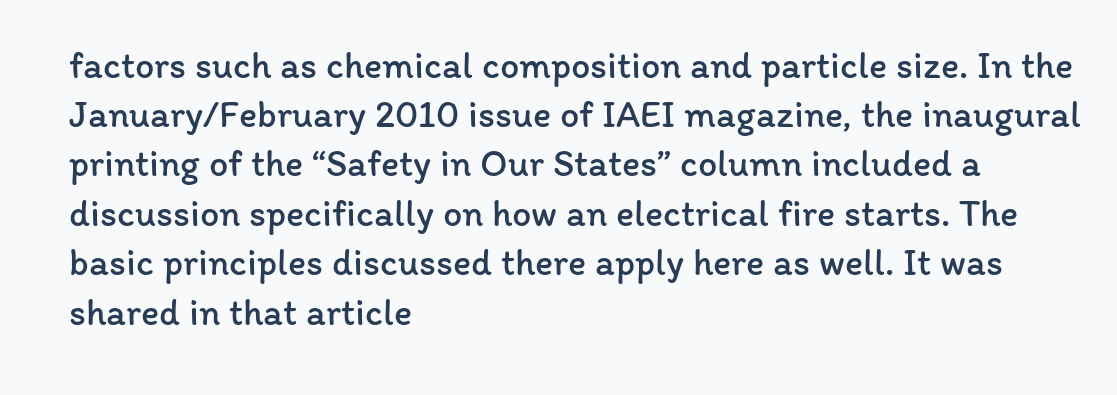factors such as chemical composition and particle size. In the January/February 2010 issue of IAEI magazine, the inaugural printing of the “Safety in Our States” column included a discussion specifically on how an electrical fire starts. The basic principles discussed there apply here as well. It was shared in that article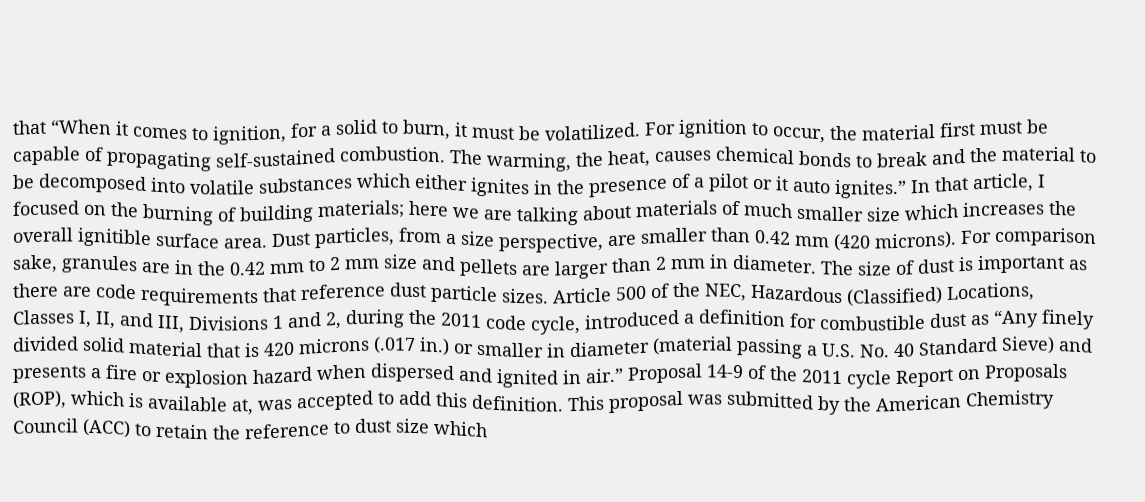that “When it comes to ignition, for a solid to burn, it must be volatilized. For ignition to occur, the material first must be capable of propagating self-sustained combustion. The warming, the heat, causes chemical bonds to break and the material to be decomposed into volatile substances which either ignites in the presence of a pilot or it auto ignites.” In that article, I focused on the burning of building materials; here we are talking about materials of much smaller size which increases the overall ignitible surface area. Dust particles, from a size perspective, are smaller than 0.42 mm (420 microns). For comparison sake, granules are in the 0.42 mm to 2 mm size and pellets are larger than 2 mm in diameter. The size of dust is important as there are code requirements that reference dust particle sizes. Article 500 of the NEC, Hazardous (Classified) Locations, Classes I, II, and III, Divisions 1 and 2, during the 2011 code cycle, introduced a definition for combustible dust as “Any finely divided solid material that is 420 microns (.017 in.) or smaller in diameter (material passing a U.S. No. 40 Standard Sieve) and presents a fire or explosion hazard when dispersed and ignited in air.” Proposal 14-9 of the 2011 cycle Report on Proposals (ROP), which is available at, was accepted to add this definition. This proposal was submitted by the American Chemistry Council (ACC) to retain the reference to dust size which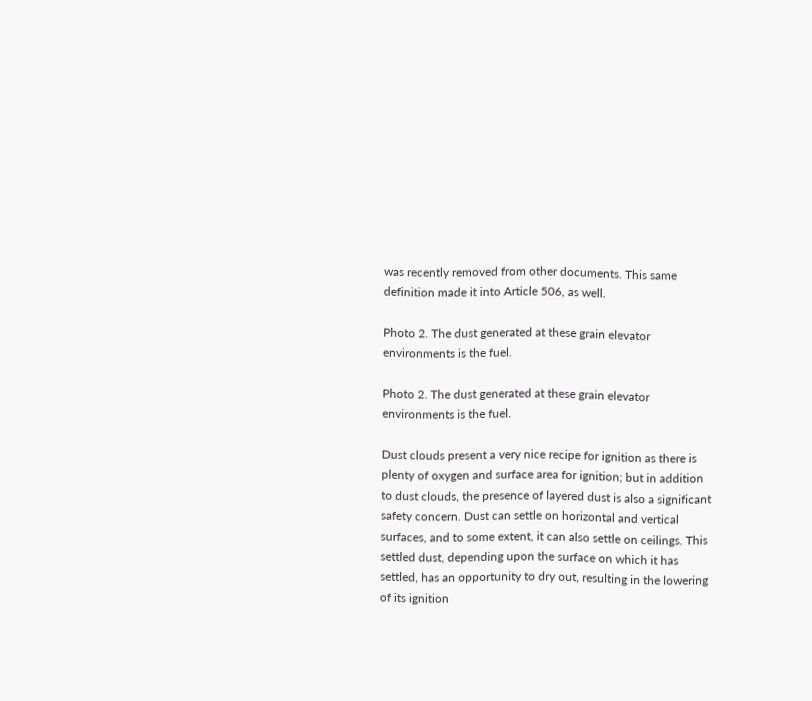was recently removed from other documents. This same definition made it into Article 506, as well.

Photo 2. The dust generated at these grain elevator environments is the fuel.

Photo 2. The dust generated at these grain elevator environments is the fuel.

Dust clouds present a very nice recipe for ignition as there is plenty of oxygen and surface area for ignition; but in addition to dust clouds, the presence of layered dust is also a significant safety concern. Dust can settle on horizontal and vertical surfaces, and to some extent, it can also settle on ceilings. This settled dust, depending upon the surface on which it has settled, has an opportunity to dry out, resulting in the lowering of its ignition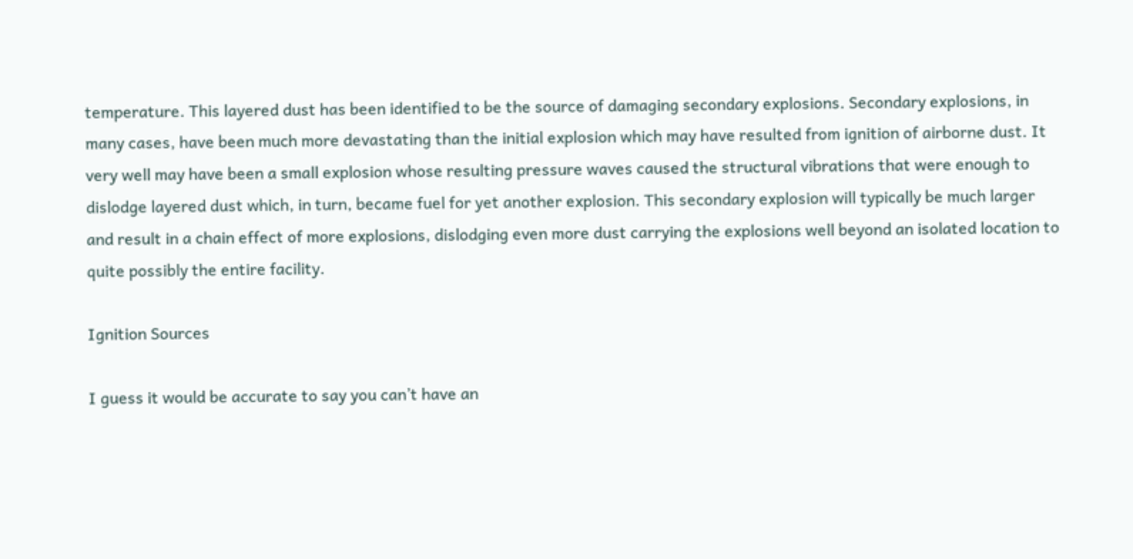temperature. This layered dust has been identified to be the source of damaging secondary explosions. Secondary explosions, in many cases, have been much more devastating than the initial explosion which may have resulted from ignition of airborne dust. It very well may have been a small explosion whose resulting pressure waves caused the structural vibrations that were enough to dislodge layered dust which, in turn, became fuel for yet another explosion. This secondary explosion will typically be much larger and result in a chain effect of more explosions, dislodging even more dust carrying the explosions well beyond an isolated location to quite possibly the entire facility.

Ignition Sources

I guess it would be accurate to say you can’t have an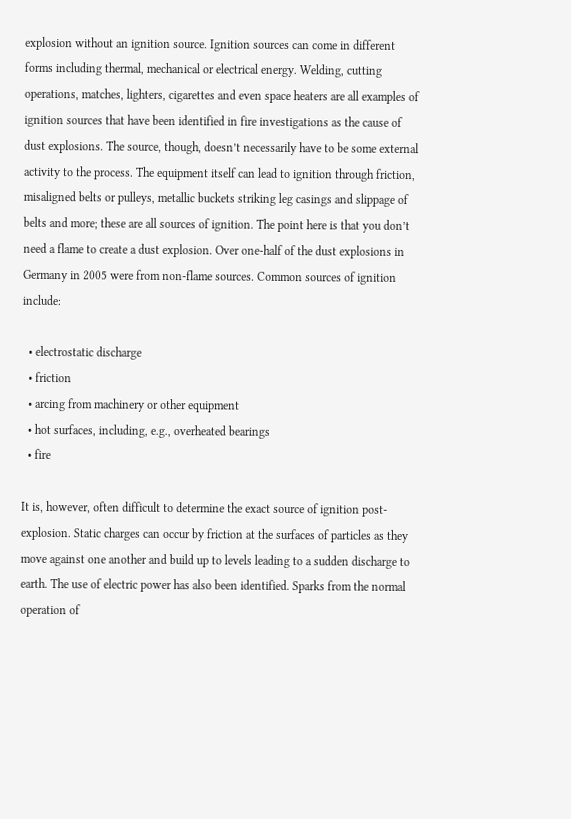explosion without an ignition source. Ignition sources can come in different forms including thermal, mechanical or electrical energy. Welding, cutting operations, matches, lighters, cigarettes and even space heaters are all examples of ignition sources that have been identified in fire investigations as the cause of dust explosions. The source, though, doesn’t necessarily have to be some external activity to the process. The equipment itself can lead to ignition through friction, misaligned belts or pulleys, metallic buckets striking leg casings and slippage of belts and more; these are all sources of ignition. The point here is that you don’t need a flame to create a dust explosion. Over one-half of the dust explosions in Germany in 2005 were from non-flame sources. Common sources of ignition include:

  • electrostatic discharge
  • friction
  • arcing from machinery or other equipment
  • hot surfaces, including, e.g., overheated bearings
  • fire

It is, however, often difficult to determine the exact source of ignition post-explosion. Static charges can occur by friction at the surfaces of particles as they move against one another and build up to levels leading to a sudden discharge to earth. The use of electric power has also been identified. Sparks from the normal operation of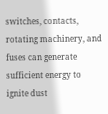switches, contacts, rotating machinery, and fuses can generate sufficient energy to ignite dust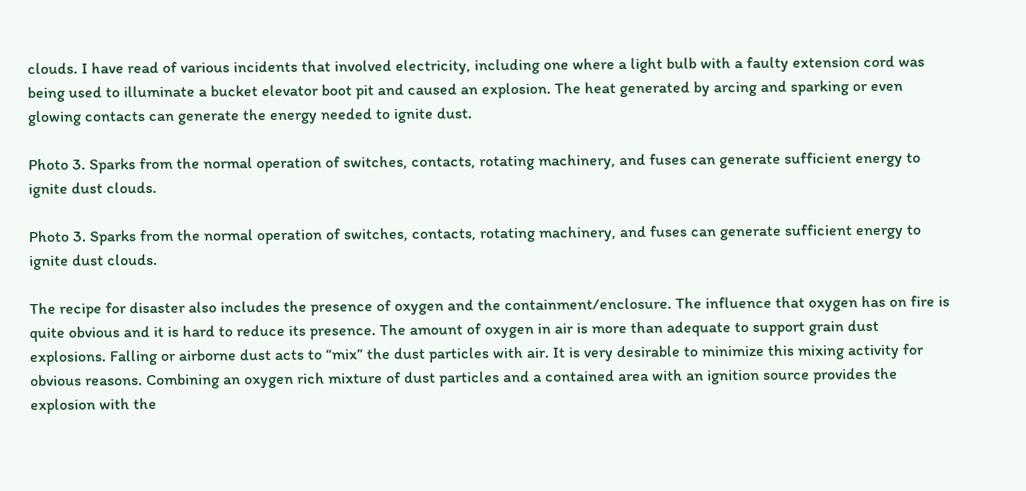clouds. I have read of various incidents that involved electricity, including one where a light bulb with a faulty extension cord was being used to illuminate a bucket elevator boot pit and caused an explosion. The heat generated by arcing and sparking or even glowing contacts can generate the energy needed to ignite dust.

Photo 3. Sparks from the normal operation of switches, contacts, rotating machinery, and fuses can generate sufficient energy to ignite dust clouds.

Photo 3. Sparks from the normal operation of switches, contacts, rotating machinery, and fuses can generate sufficient energy to ignite dust clouds.

The recipe for disaster also includes the presence of oxygen and the containment/enclosure. The influence that oxygen has on fire is quite obvious and it is hard to reduce its presence. The amount of oxygen in air is more than adequate to support grain dust explosions. Falling or airborne dust acts to “mix” the dust particles with air. It is very desirable to minimize this mixing activity for obvious reasons. Combining an oxygen rich mixture of dust particles and a contained area with an ignition source provides the explosion with the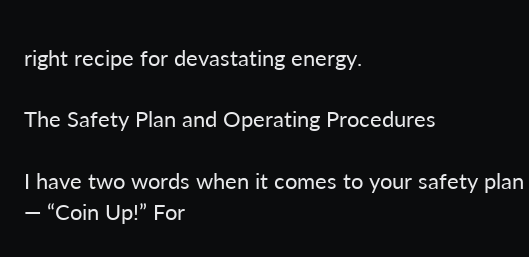right recipe for devastating energy.

The Safety Plan and Operating Procedures

I have two words when it comes to your safety plan — “Coin Up!” For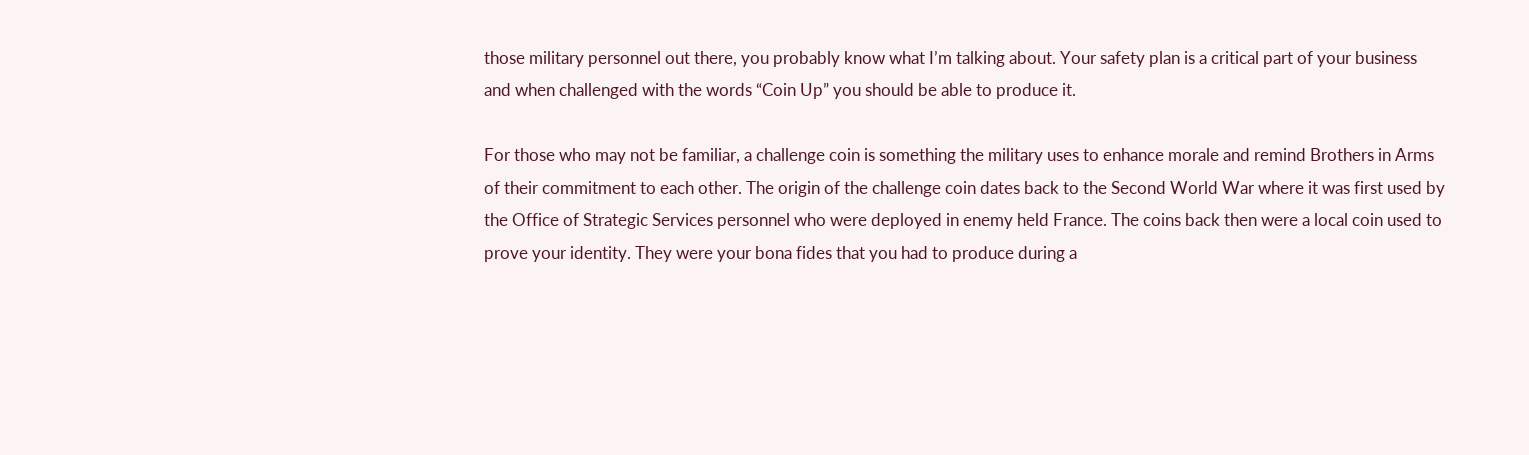those military personnel out there, you probably know what I’m talking about. Your safety plan is a critical part of your business and when challenged with the words “Coin Up” you should be able to produce it.

For those who may not be familiar, a challenge coin is something the military uses to enhance morale and remind Brothers in Arms of their commitment to each other. The origin of the challenge coin dates back to the Second World War where it was first used by the Office of Strategic Services personnel who were deployed in enemy held France. The coins back then were a local coin used to prove your identity. They were your bona fides that you had to produce during a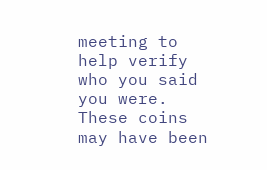meeting to help verify who you said you were. These coins may have been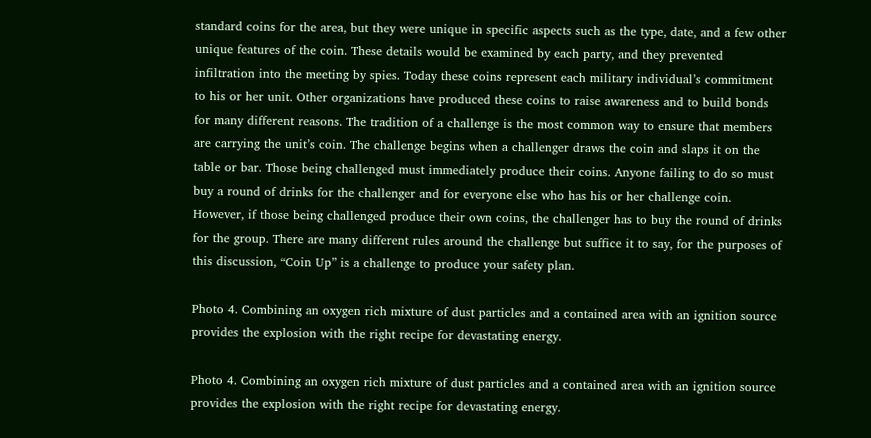standard coins for the area, but they were unique in specific aspects such as the type, date, and a few other unique features of the coin. These details would be examined by each party, and they prevented infiltration into the meeting by spies. Today these coins represent each military individual’s commitment to his or her unit. Other organizations have produced these coins to raise awareness and to build bonds for many different reasons. The tradition of a challenge is the most common way to ensure that members are carrying the unit’s coin. The challenge begins when a challenger draws the coin and slaps it on the table or bar. Those being challenged must immediately produce their coins. Anyone failing to do so must buy a round of drinks for the challenger and for everyone else who has his or her challenge coin. However, if those being challenged produce their own coins, the challenger has to buy the round of drinks for the group. There are many different rules around the challenge but suffice it to say, for the purposes of this discussion, “Coin Up” is a challenge to produce your safety plan.

Photo 4. Combining an oxygen rich mixture of dust particles and a contained area with an ignition source provides the explosion with the right recipe for devastating energy.

Photo 4. Combining an oxygen rich mixture of dust particles and a contained area with an ignition source provides the explosion with the right recipe for devastating energy.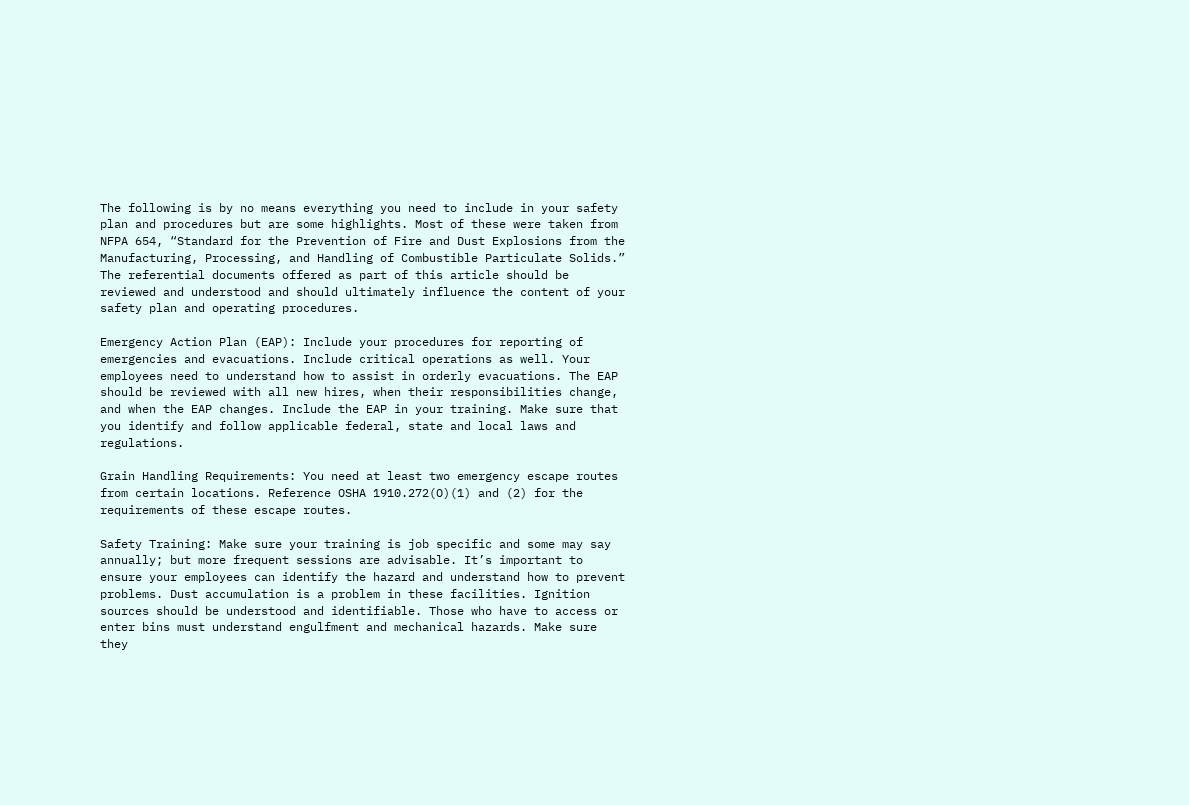The following is by no means everything you need to include in your safety plan and procedures but are some highlights. Most of these were taken from NFPA 654, “Standard for the Prevention of Fire and Dust Explosions from the Manufacturing, Processing, and Handling of Combustible Particulate Solids.” The referential documents offered as part of this article should be reviewed and understood and should ultimately influence the content of your safety plan and operating procedures.

Emergency Action Plan (EAP): Include your procedures for reporting of emergencies and evacuations. Include critical operations as well. Your employees need to understand how to assist in orderly evacuations. The EAP should be reviewed with all new hires, when their responsibilities change, and when the EAP changes. Include the EAP in your training. Make sure that you identify and follow applicable federal, state and local laws and regulations.

Grain Handling Requirements: You need at least two emergency escape routes from certain locations. Reference OSHA 1910.272(O)(1) and (2) for the requirements of these escape routes.

Safety Training: Make sure your training is job specific and some may say annually; but more frequent sessions are advisable. It’s important to ensure your employees can identify the hazard and understand how to prevent problems. Dust accumulation is a problem in these facilities. Ignition sources should be understood and identifiable. Those who have to access or enter bins must understand engulfment and mechanical hazards. Make sure they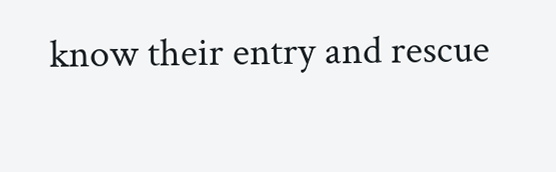know their entry and rescue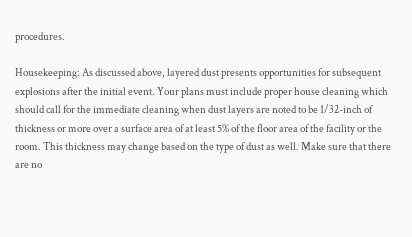procedures.

Housekeeping: As discussed above, layered dust presents opportunities for subsequent explosions after the initial event. Your plans must include proper house cleaning which should call for the immediate cleaning when dust layers are noted to be 1/32-inch of thickness or more over a surface area of at least 5% of the floor area of the facility or the room. This thickness may change based on the type of dust as well. Make sure that there are no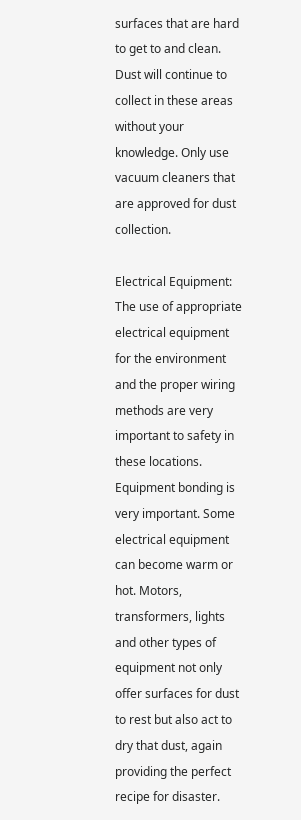surfaces that are hard to get to and clean. Dust will continue to collect in these areas without your knowledge. Only use vacuum cleaners that are approved for dust collection.

Electrical Equipment: The use of appropriate electrical equipment for the environment and the proper wiring methods are very important to safety in these locations. Equipment bonding is very important. Some electrical equipment can become warm or hot. Motors, transformers, lights and other types of equipment not only offer surfaces for dust to rest but also act to dry that dust, again providing the perfect recipe for disaster.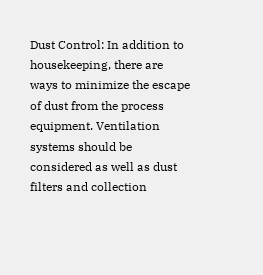Dust Control: In addition to housekeeping, there are ways to minimize the escape of dust from the process equipment. Ventilation systems should be considered as well as dust filters and collection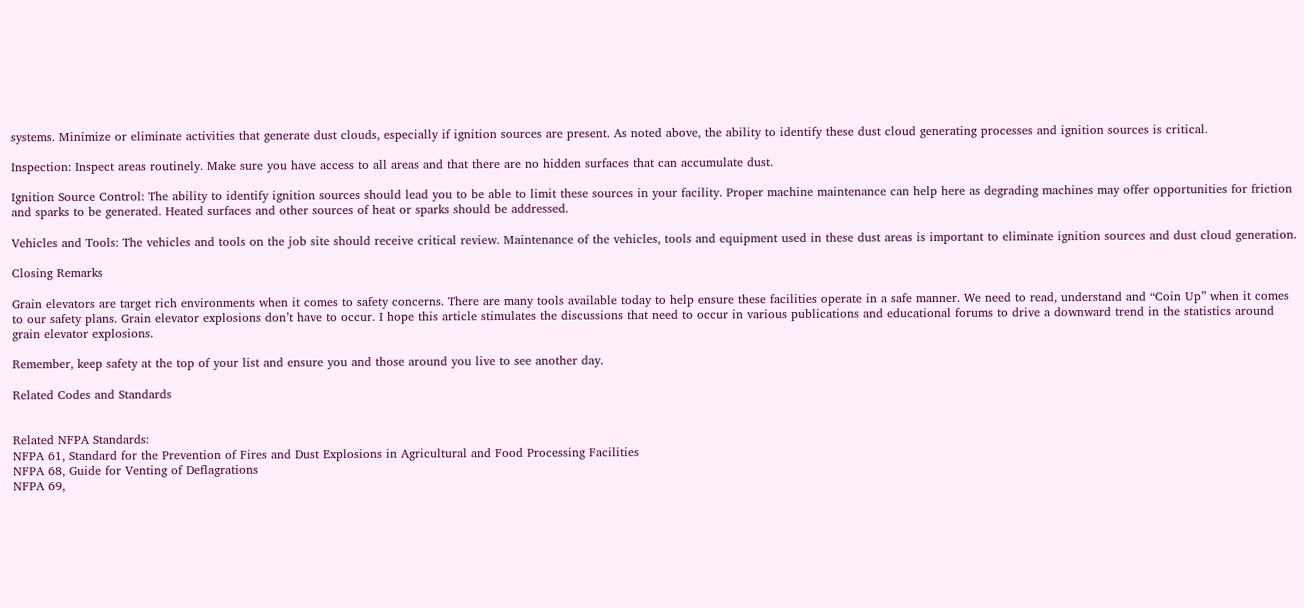systems. Minimize or eliminate activities that generate dust clouds, especially if ignition sources are present. As noted above, the ability to identify these dust cloud generating processes and ignition sources is critical.

Inspection: Inspect areas routinely. Make sure you have access to all areas and that there are no hidden surfaces that can accumulate dust.

Ignition Source Control: The ability to identify ignition sources should lead you to be able to limit these sources in your facility. Proper machine maintenance can help here as degrading machines may offer opportunities for friction and sparks to be generated. Heated surfaces and other sources of heat or sparks should be addressed.

Vehicles and Tools: The vehicles and tools on the job site should receive critical review. Maintenance of the vehicles, tools and equipment used in these dust areas is important to eliminate ignition sources and dust cloud generation.

Closing Remarks

Grain elevators are target rich environments when it comes to safety concerns. There are many tools available today to help ensure these facilities operate in a safe manner. We need to read, understand and “Coin Up” when it comes to our safety plans. Grain elevator explosions don’t have to occur. I hope this article stimulates the discussions that need to occur in various publications and educational forums to drive a downward trend in the statistics around grain elevator explosions.

Remember, keep safety at the top of your list and ensure you and those around you live to see another day.

Related Codes and Standards


Related NFPA Standards:
NFPA 61, Standard for the Prevention of Fires and Dust Explosions in Agricultural and Food Processing Facilities
NFPA 68, Guide for Venting of Deflagrations
NFPA 69,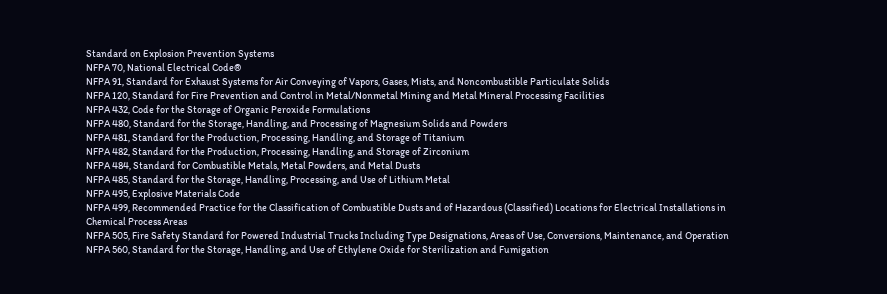Standard on Explosion Prevention Systems
NFPA 70, National Electrical Code®
NFPA 91, Standard for Exhaust Systems for Air Conveying of Vapors, Gases, Mists, and Noncombustible Particulate Solids
NFPA 120, Standard for Fire Prevention and Control in Metal/Nonmetal Mining and Metal Mineral Processing Facilities
NFPA 432, Code for the Storage of Organic Peroxide Formulations
NFPA 480, Standard for the Storage, Handling, and Processing of Magnesium Solids and Powders
NFPA 481, Standard for the Production, Processing, Handling, and Storage of Titanium
NFPA 482, Standard for the Production, Processing, Handling, and Storage of Zirconium
NFPA 484, Standard for Combustible Metals, Metal Powders, and Metal Dusts
NFPA 485, Standard for the Storage, Handling, Processing, and Use of Lithium Metal
NFPA 495, Explosive Materials Code
NFPA 499, Recommended Practice for the Classification of Combustible Dusts and of Hazardous (Classified) Locations for Electrical Installations in Chemical Process Areas
NFPA 505, Fire Safety Standard for Powered Industrial Trucks Including Type Designations, Areas of Use, Conversions, Maintenance, and Operation
NFPA 560, Standard for the Storage, Handling, and Use of Ethylene Oxide for Sterilization and Fumigation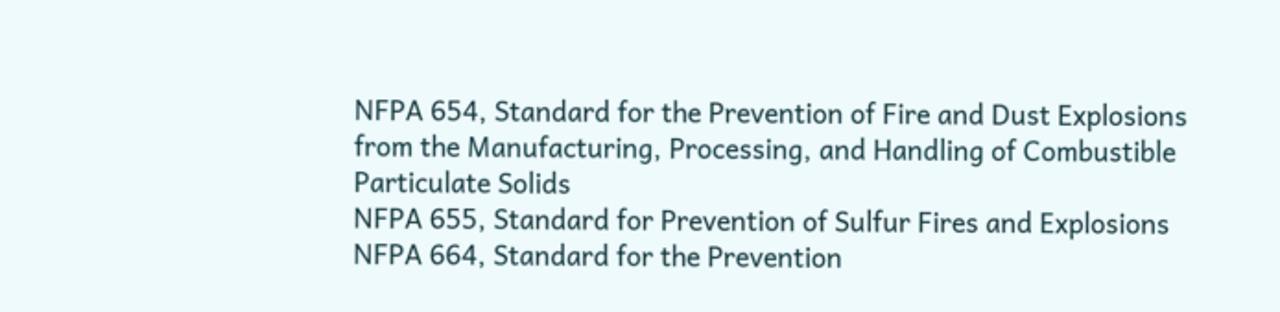NFPA 654, Standard for the Prevention of Fire and Dust Explosions from the Manufacturing, Processing, and Handling of Combustible Particulate Solids
NFPA 655, Standard for Prevention of Sulfur Fires and Explosions
NFPA 664, Standard for the Prevention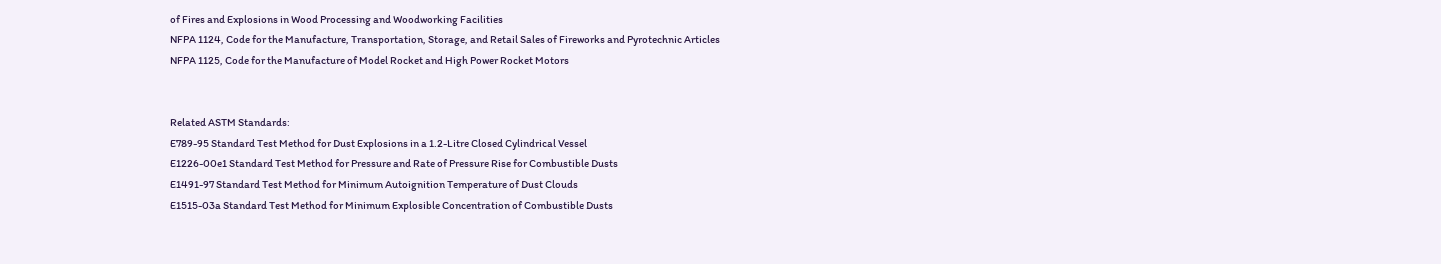of Fires and Explosions in Wood Processing and Woodworking Facilities
NFPA 1124, Code for the Manufacture, Transportation, Storage, and Retail Sales of Fireworks and Pyrotechnic Articles
NFPA 1125, Code for the Manufacture of Model Rocket and High Power Rocket Motors


Related ASTM Standards:
E789-95 Standard Test Method for Dust Explosions in a 1.2-Litre Closed Cylindrical Vessel
E1226-00e1 Standard Test Method for Pressure and Rate of Pressure Rise for Combustible Dusts
E1491-97 Standard Test Method for Minimum Autoignition Temperature of Dust Clouds
E1515-03a Standard Test Method for Minimum Explosible Concentration of Combustible Dusts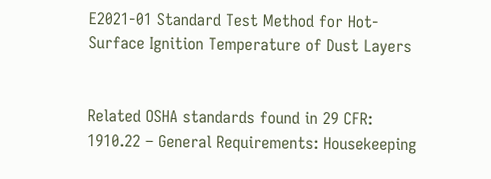E2021-01 Standard Test Method for Hot- Surface Ignition Temperature of Dust Layers


Related OSHA standards found in 29 CFR:
1910.22 – General Requirements: Housekeeping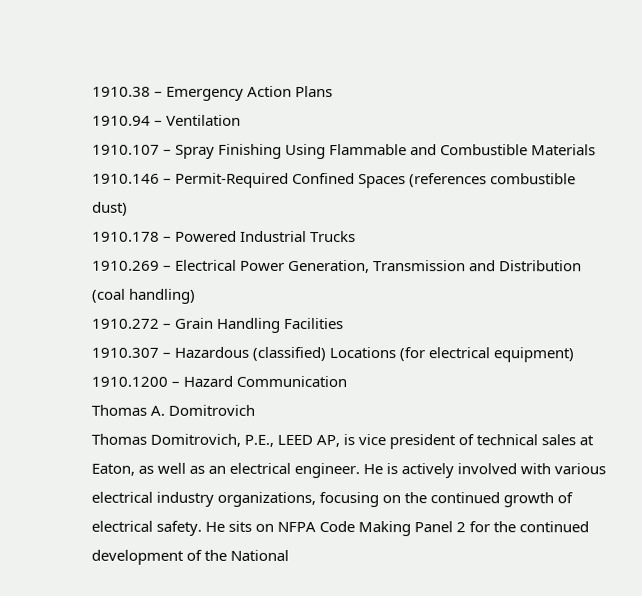1910.38 – Emergency Action Plans
1910.94 – Ventilation
1910.107 – Spray Finishing Using Flammable and Combustible Materials
1910.146 – Permit-Required Confined Spaces (references combustible dust)
1910.178 – Powered Industrial Trucks
1910.269 – Electrical Power Generation, Transmission and Distribution (coal handling)
1910.272 – Grain Handling Facilities
1910.307 – Hazardous (classified) Locations (for electrical equipment)
1910.1200 – Hazard Communication
Thomas A. Domitrovich
Thomas Domitrovich, P.E., LEED AP, is vice president of technical sales at Eaton, as well as an electrical engineer. He is actively involved with various electrical industry organizations, focusing on the continued growth of electrical safety. He sits on NFPA Code Making Panel 2 for the continued development of the National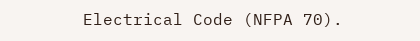Electrical Code (NFPA 70).